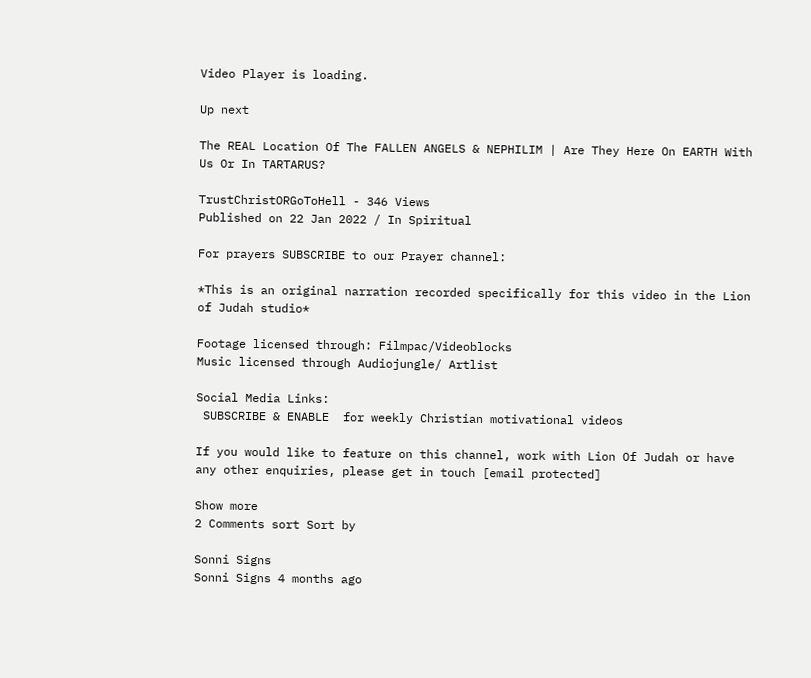Video Player is loading.

Up next

The REAL Location Of The FALLEN ANGELS & NEPHILIM | Are They Here On EARTH With Us Or In TARTARUS?

TrustChristORGoToHell - 346 Views
Published on 22 Jan 2022 / In Spiritual

For prayers SUBSCRIBE to our Prayer channel:

*This is an original narration recorded specifically for this video in the Lion of Judah studio*

Footage licensed through: Filmpac/Videoblocks
Music licensed through Audiojungle/ Artlist

Social Media Links:
 SUBSCRIBE & ENABLE  for weekly Christian motivational videos

If you would like to feature on this channel, work with Lion Of Judah or have any other enquiries, please get in touch [email protected]

Show more
2 Comments sort Sort by

Sonni Signs
Sonni Signs 4 months ago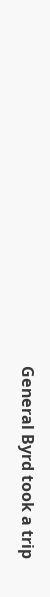General Byrd took a trip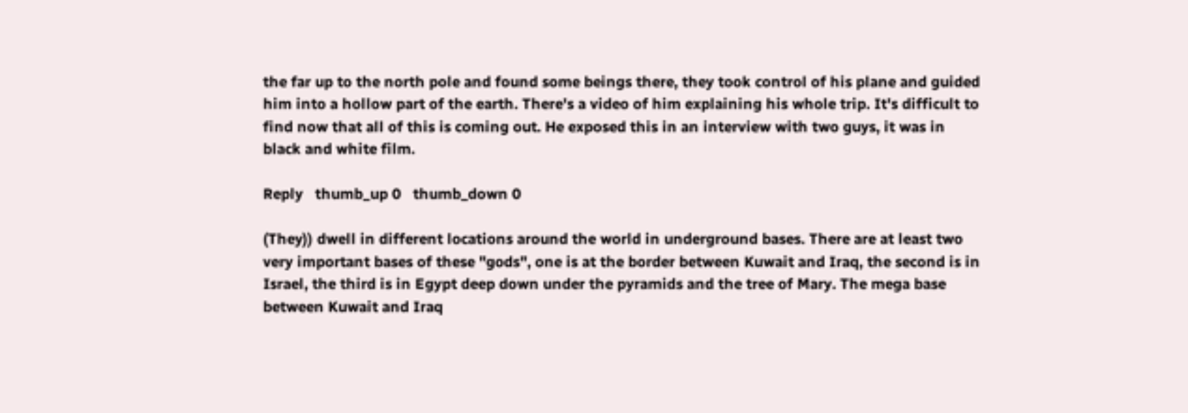the far up to the north pole and found some beings there, they took control of his plane and guided him into a hollow part of the earth. There's a video of him explaining his whole trip. It's difficult to find now that all of this is coming out. He exposed this in an interview with two guys, it was in black and white film.

Reply   thumb_up 0   thumb_down 0

(They)) dwell in different locations around the world in underground bases. There are at least two very important bases of these "gods", one is at the border between Kuwait and Iraq, the second is in Israel, the third is in Egypt deep down under the pyramids and the tree of Mary. The mega base between Kuwait and Iraq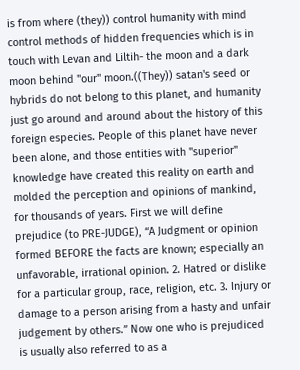is from where (they)) control humanity with mind control methods of hidden frequencies which is in touch with Levan and Liltih- the moon and a dark moon behind "our" moon.((They)) satan's seed or hybrids do not belong to this planet, and humanity just go around and around about the history of this foreign especies. People of this planet have never been alone, and those entities with "superior" knowledge have created this reality on earth and molded the perception and opinions of mankind, for thousands of years. First we will define prejudice (to PRE-JUDGE), “A Judgment or opinion formed BEFORE the facts are known; especially an unfavorable, irrational opinion. 2. Hatred or dislike for a particular group, race, religion, etc. 3. Injury or damage to a person arising from a hasty and unfair judgement by others.” Now one who is prejudiced is usually also referred to as a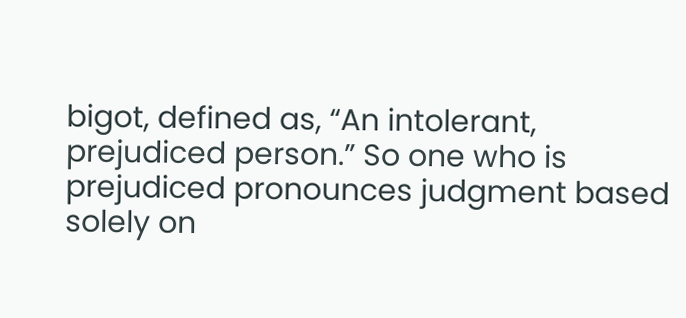bigot, defined as, “An intolerant, prejudiced person.” So one who is prejudiced pronounces judgment based solely on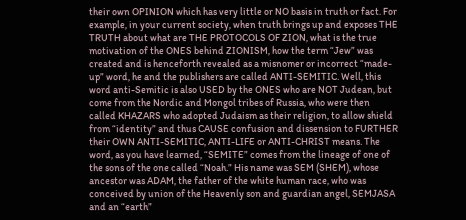their own OPINION which has very little or NO basis in truth or fact. For example, in your current society, when truth brings up and exposes THE TRUTH about what are THE PROTOCOLS OF ZION, what is the true motivation of the ONES behind ZIONISM, how the term “Jew” was created and is henceforth revealed as a misnomer or incorrect “made-up” word, he and the publishers are called ANTI-SEMITIC. Well, this word anti-Semitic is also USED by the ONES who are NOT Judean, but come from the Nordic and Mongol tribes of Russia, who were then called KHAZARS who adopted Judaism as their religion, to allow shield from “identity” and thus CAUSE confusion and dissension to FURTHER their OWN ANTI-SEMITIC, ANTI-LIFE or ANTI-CHRIST means. The word, as you have learned, “SEMITE” comes from the lineage of one of the sons of the one called “Noah.” His name was SEM (SHEM), whose ancestor was ADAM, the father of the white human race, who was conceived by union of the Heavenly son and guardian angel, SEMJASA and an “earth”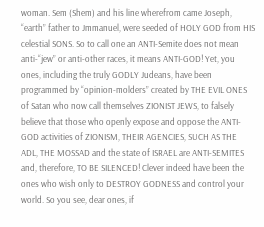woman. Sem (Shem) and his line wherefrom came Joseph, “earth” father to Jmmanuel, were seeded of HOLY GOD from HIS celestial SONS. So to call one an ANTI-Semite does not mean anti-“jew” or anti-other races, it means ANTI-GOD! Yet, you ones, including the truly GODLY Judeans, have been programmed by “opinion-molders” created by THE EVIL ONES of Satan who now call themselves ZIONIST JEWS, to falsely believe that those who openly expose and oppose the ANTI-GOD activities of ZIONISM, THEIR AGENCIES, SUCH AS THE ADL, THE MOSSAD and the state of ISRAEL are ANTI-SEMITES and, therefore, TO BE SILENCED! Clever indeed have been the ones who wish only to DESTROY GODNESS and control your world. So you see, dear ones, if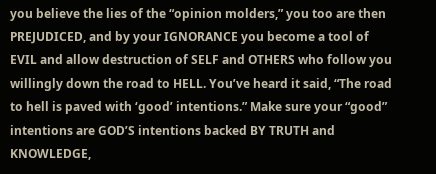you believe the lies of the “opinion molders,” you too are then PREJUDICED, and by your IGNORANCE you become a tool of EVIL and allow destruction of SELF and OTHERS who follow you willingly down the road to HELL. You’ve heard it said, “The road to hell is paved with ‘good’ intentions.” Make sure your “good” intentions are GOD’S intentions backed BY TRUTH and KNOWLEDGE,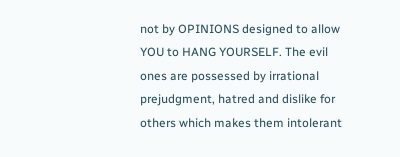not by OPINIONS designed to allow YOU to HANG YOURSELF. The evil ones are possessed by irrational prejudgment, hatred and dislike for others which makes them intolerant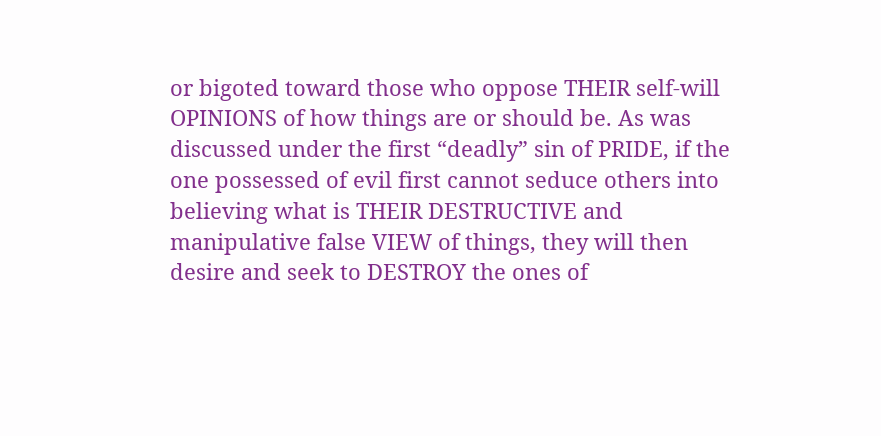or bigoted toward those who oppose THEIR self-will OPINIONS of how things are or should be. As was discussed under the first “deadly” sin of PRIDE, if the one possessed of evil first cannot seduce others into believing what is THEIR DESTRUCTIVE and manipulative false VIEW of things, they will then desire and seek to DESTROY the ones of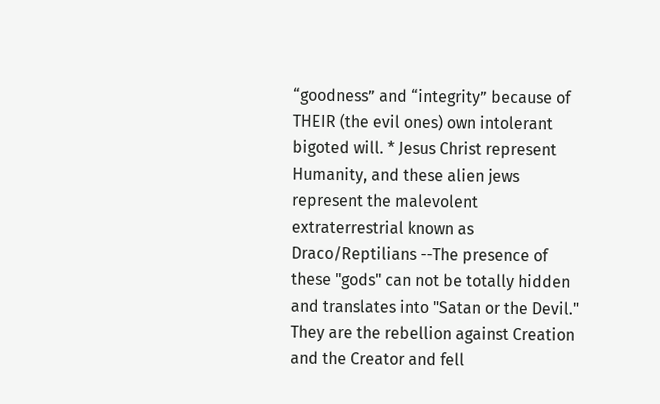“goodness” and “integrity” because of THEIR (the evil ones) own intolerant bigoted will. * Jesus Christ represent Humanity, and these alien jews represent the malevolent extraterrestrial known as Draco/Reptilians --The presence of these "gods" can not be totally hidden and translates into "Satan or the Devil." They are the rebellion against Creation and the Creator and fell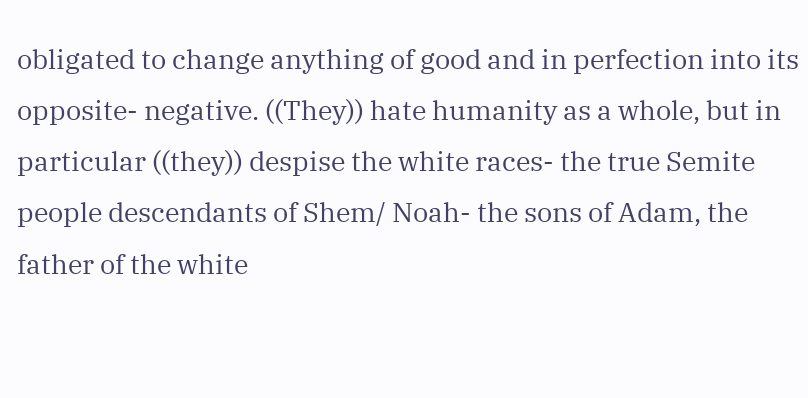obligated to change anything of good and in perfection into its opposite- negative. ((They)) hate humanity as a whole, but in particular ((they)) despise the white races- the true Semite people descendants of Shem/ Noah- the sons of Adam, the father of the white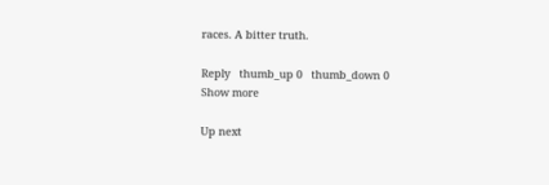races. A bitter truth.

Reply   thumb_up 0   thumb_down 0
Show more

Up next